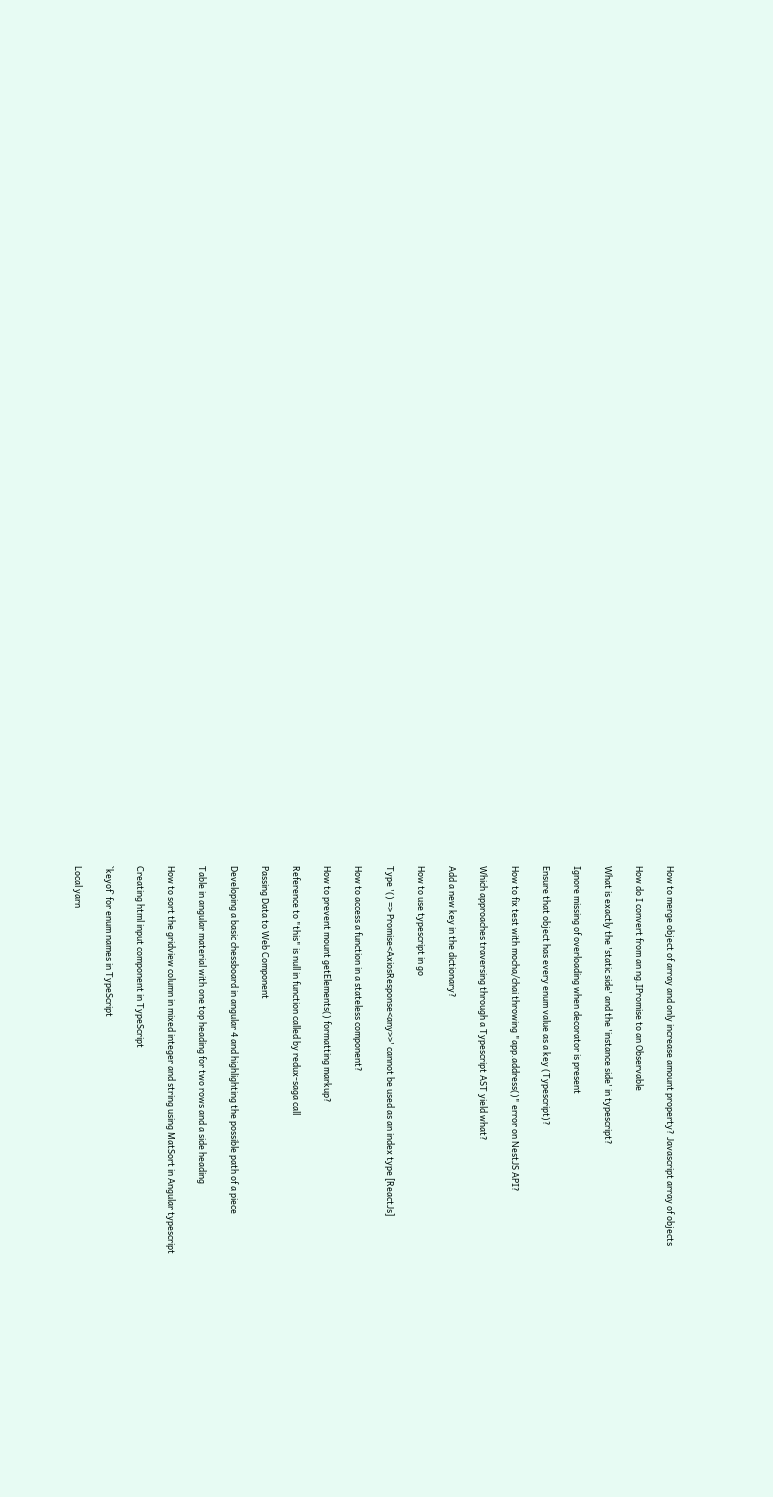How to merge object of array and only increase amount property? Javascript array of objects

How do I convert from an ng.IPromise to an Observable

What is exactly the 'static side' and the 'instance side' in typescript?

Ignore missing of overloading when decorator is present

Ensure that object has every enum value as a key (Typescript)?

How to fix test with mocha/chai throwing "app.address()" error on NestJS API?

Which approaches traversing through a Typescript AST yield what?

Add a new key in the dictionary?

How to use typescript in go

Type '() => Promise<AxiosResponse<any>>' cannot be used as an index type [ReactJs]

How to access a function in a stateless component?

How to prevent mount getElements() formatting markup?

Reference to "this" is null in function called by redux-saga call

Passing Data to Web Component

Developing a basic chessboard in angular 4 and highlighting the possible path of a piece

Table in angular material with one top heading for two rows and a side heading

How to sort the gridview column in mixed integer and string using MatSort in Angular typescript

Creating html input component in TypeScript

`keyof` for enum names in TypeScript

Local yarn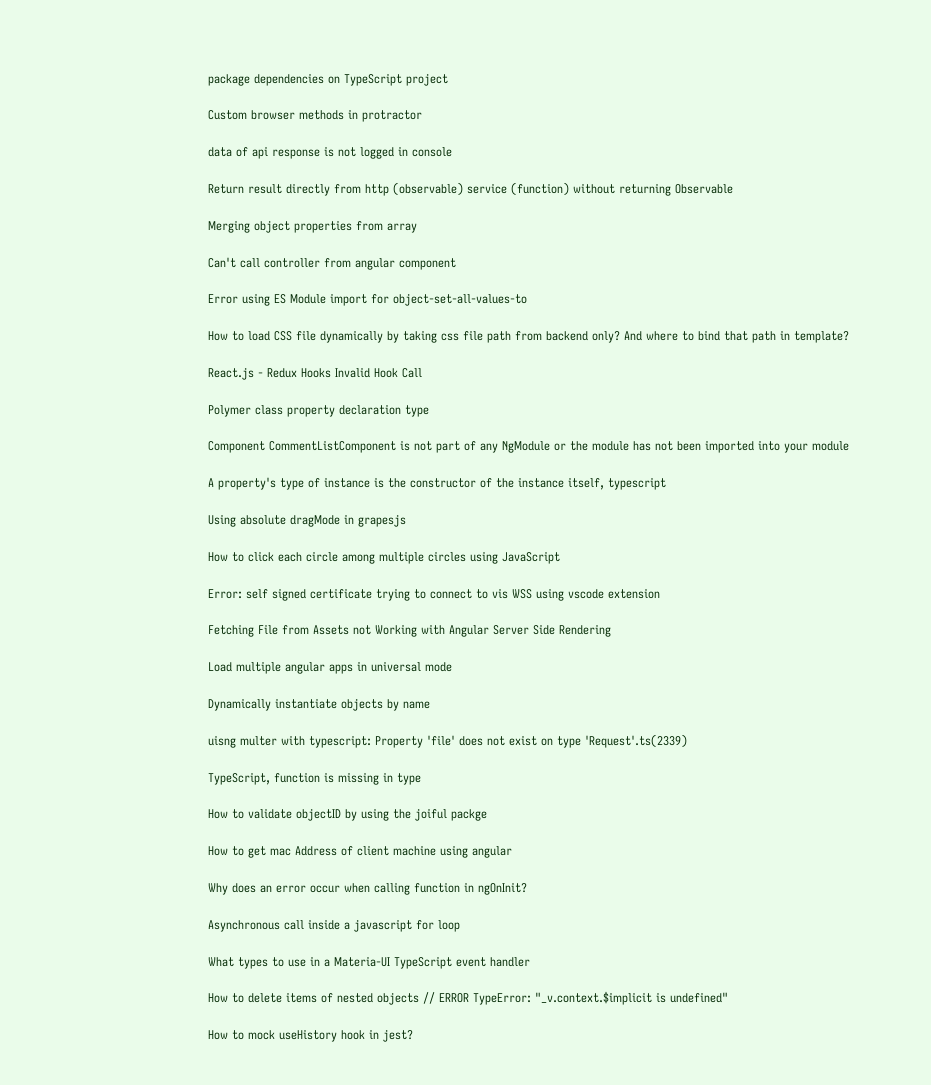package dependencies on TypeScript project

Custom browser methods in protractor

data of api response is not logged in console

Return result directly from http (observable) service (function) without returning Observable

Merging object properties from array

Can't call controller from angular component

Error using ES Module import for object-set-all-values-to

How to load CSS file dynamically by taking css file path from backend only? And where to bind that path in template?

React.js - Redux Hooks Invalid Hook Call

Polymer class property declaration type

Component CommentListComponent is not part of any NgModule or the module has not been imported into your module

A property's type of instance is the constructor of the instance itself, typescript

Using absolute dragMode in grapesjs

How to click each circle among multiple circles using JavaScript

Error: self signed certificate trying to connect to vis WSS using vscode extension

Fetching File from Assets not Working with Angular Server Side Rendering

Load multiple angular apps in universal mode

Dynamically instantiate objects by name

uisng multer with typescript: Property 'file' does not exist on type 'Request'.ts(2339)

TypeScript, function is missing in type

How to validate objectID by using the joiful packge

How to get mac Address of client machine using angular

Why does an error occur when calling function in ngOnInit?

Asynchronous call inside a javascript for loop

What types to use in a Materia-UI TypeScript event handler

How to delete items of nested objects // ERROR TypeError: "_v.context.$implicit is undefined"

How to mock useHistory hook in jest?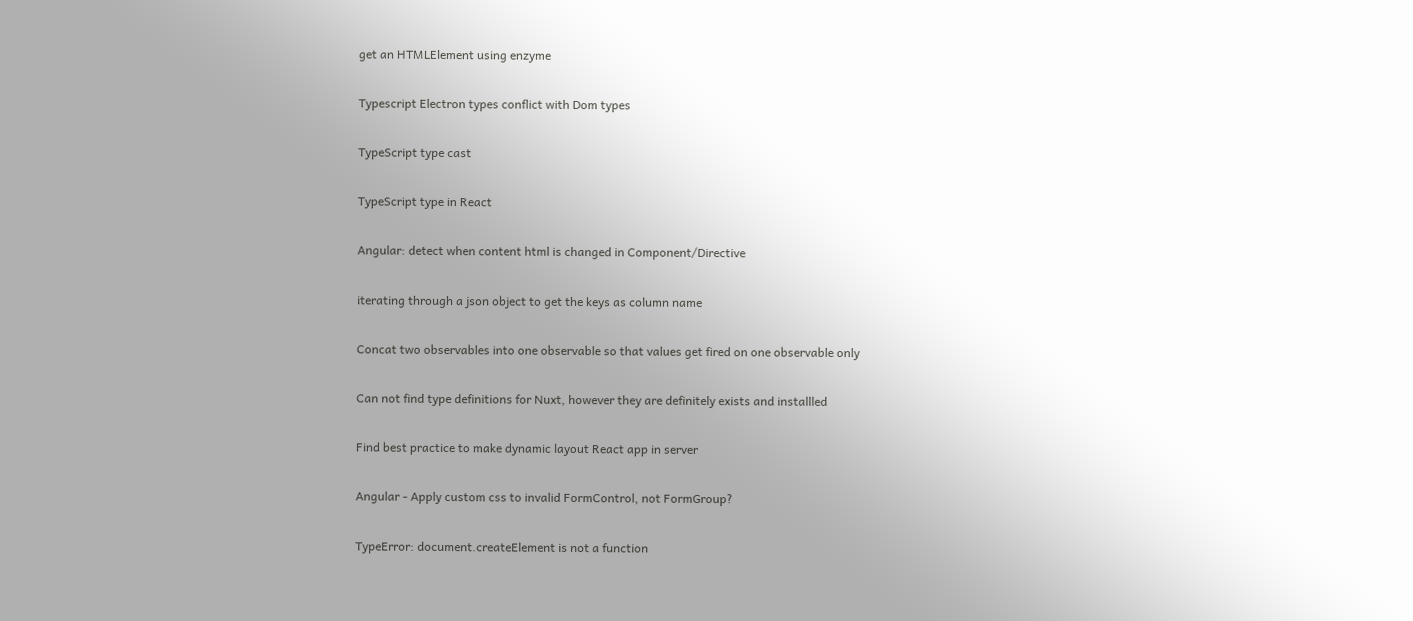get an HTMLElement using enzyme

Typescript Electron types conflict with Dom types

TypeScript type cast

TypeScript type in React

Angular: detect when content html is changed in Component/Directive

iterating through a json object to get the keys as column name

Concat two observables into one observable so that values get fired on one observable only

Can not find type definitions for Nuxt, however they are definitely exists and installled

Find best practice to make dynamic layout React app in server

Angular - Apply custom css to invalid FormControl, not FormGroup?

TypeError: document.createElement is not a function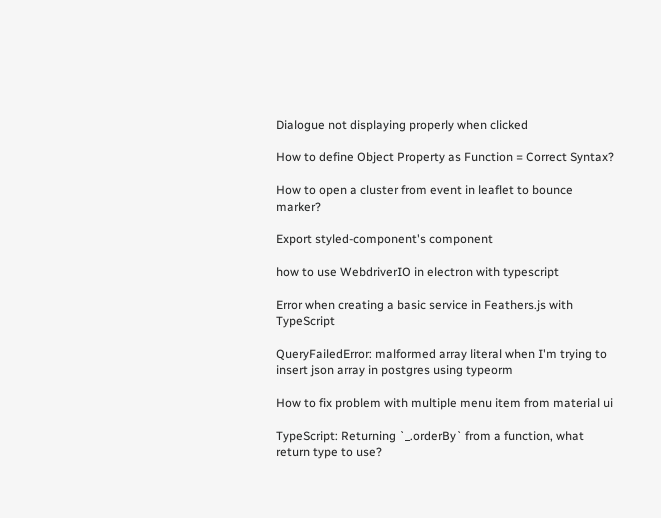Dialogue not displaying properly when clicked

How to define Object Property as Function = Correct Syntax?

How to open a cluster from event in leaflet to bounce marker?

Export styled-component's component

how to use WebdriverIO in electron with typescript

Error when creating a basic service in Feathers.js with TypeScript

QueryFailedError: malformed array literal when I'm trying to insert json array in postgres using typeorm

How to fix problem with multiple menu item from material ui

TypeScript: Returning `_.orderBy` from a function, what return type to use?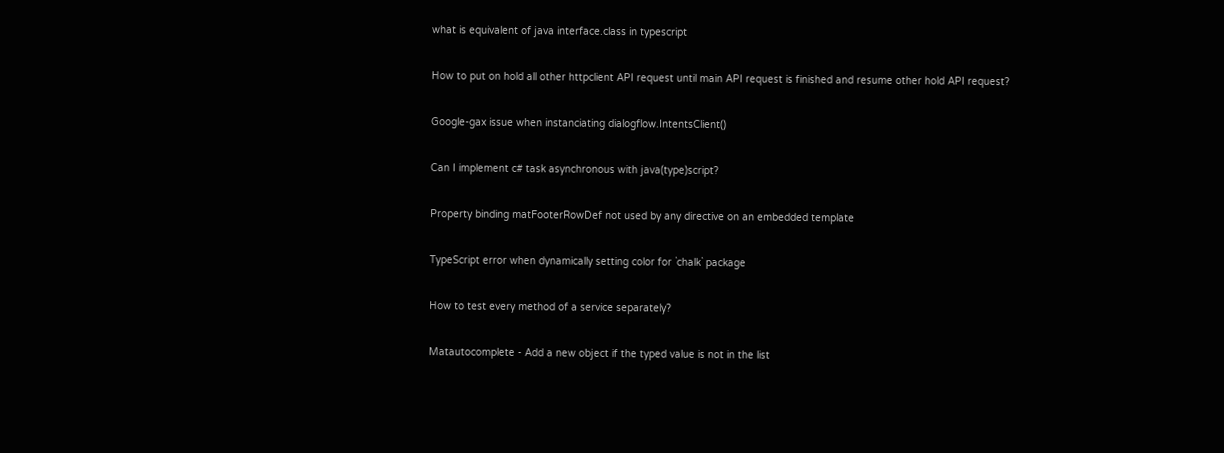what is equivalent of java interface.class in typescript

How to put on hold all other httpclient API request until main API request is finished and resume other hold API request?

Google-gax issue when instanciating dialogflow.IntentsClient()

Can I implement c# task asynchronous with java(type)script?

Property binding matFooterRowDef not used by any directive on an embedded template

TypeScript error when dynamically setting color for `chalk` package

How to test every method of a service separately?

Matautocomplete - Add a new object if the typed value is not in the list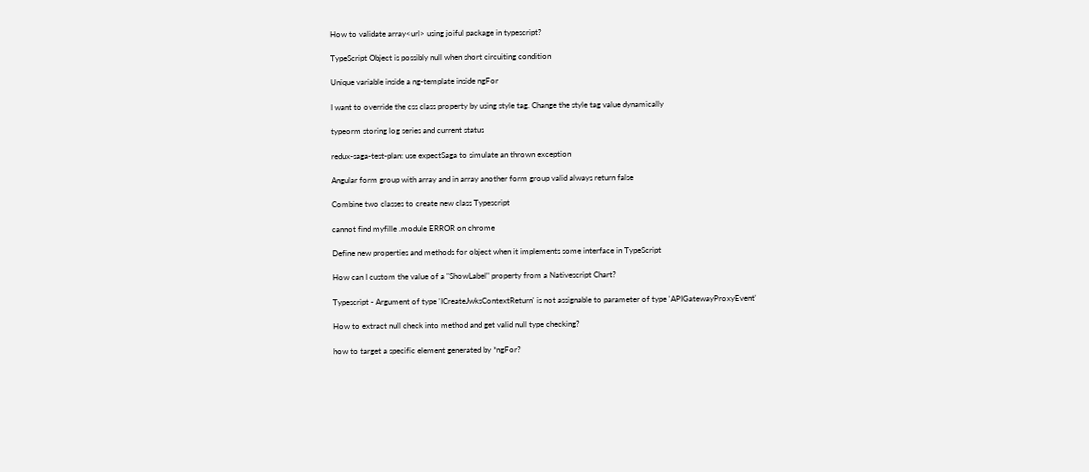How to validate array<url> using joiful package in typescript?

TypeScript Object is possibly null when short circuiting condition

Unique variable inside a ng-template inside ngFor

I want to override the css class property by using style tag. Change the style tag value dynamically

typeorm storing log series and current status

redux-saga-test-plan: use expectSaga to simulate an thrown exception

Angular form group with array and in array another form group valid always return false

Combine two classes to create new class Typescript

cannot find myfille .module ERROR on chrome

Define new properties and methods for object when it implements some interface in TypeScript

How can I custom the value of a "ShowLabel" property from a Nativescript Chart?

Typescript - Argument of type 'ICreateJwksContextReturn' is not assignable to parameter of type 'APIGatewayProxyEvent'

How to extract null check into method and get valid null type checking?

how to target a specific element generated by *ngFor?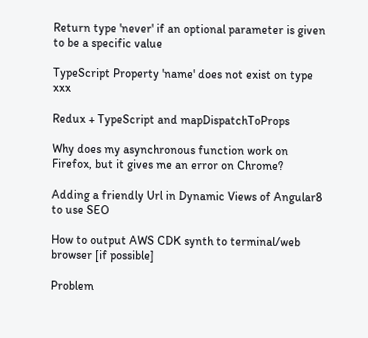Return type 'never' if an optional parameter is given to be a specific value

TypeScript Property 'name' does not exist on type xxx

Redux + TypeScript and mapDispatchToProps

Why does my asynchronous function work on Firefox, but it gives me an error on Chrome?

Adding a friendly Url in Dynamic Views of Angular8 to use SEO

How to output AWS CDK synth to terminal/web browser [if possible]

Problem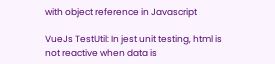with object reference in Javascript

VueJs TestUtil: In jest unit testing, html is not reactive when data is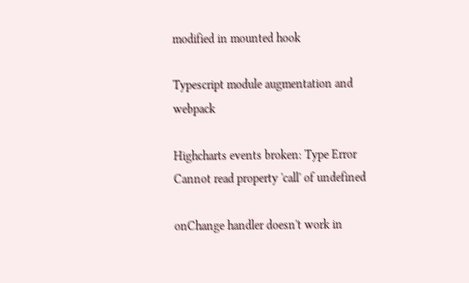modified in mounted hook

Typescript module augmentation and webpack

Highcharts events broken: Type Error Cannot read property 'call' of undefined

onChange handler doesn't work in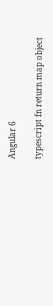Angular 6

typescript fn return map object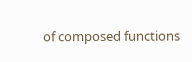of composed functions